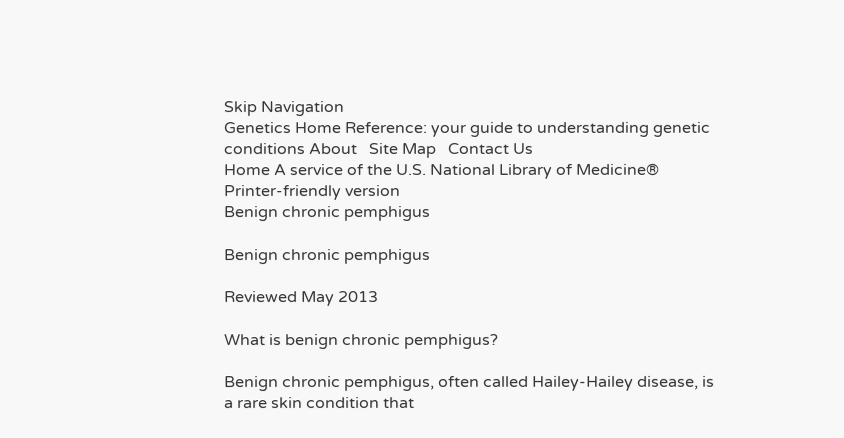Skip Navigation
Genetics Home Reference: your guide to understanding genetic conditions About   Site Map   Contact Us
Home A service of the U.S. National Library of Medicine®
Printer-friendly version
Benign chronic pemphigus

Benign chronic pemphigus

Reviewed May 2013

What is benign chronic pemphigus?

Benign chronic pemphigus, often called Hailey-Hailey disease, is a rare skin condition that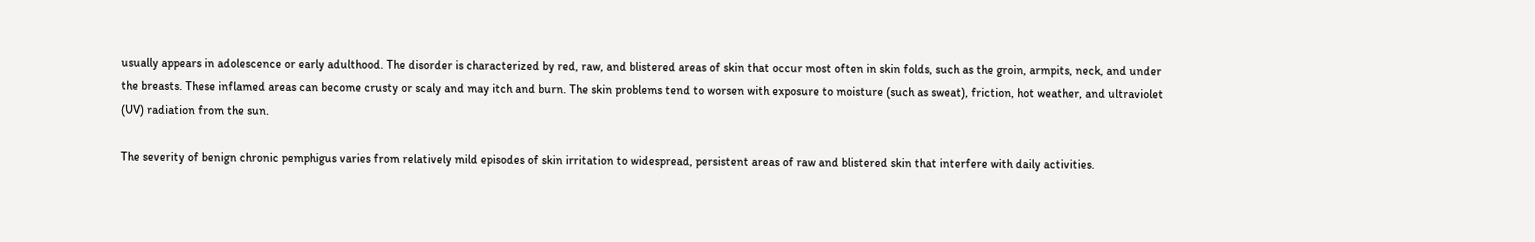usually appears in adolescence or early adulthood. The disorder is characterized by red, raw, and blistered areas of skin that occur most often in skin folds, such as the groin, armpits, neck, and under the breasts. These inflamed areas can become crusty or scaly and may itch and burn. The skin problems tend to worsen with exposure to moisture (such as sweat), friction, hot weather, and ultraviolet (UV) radiation from the sun.

The severity of benign chronic pemphigus varies from relatively mild episodes of skin irritation to widespread, persistent areas of raw and blistered skin that interfere with daily activities.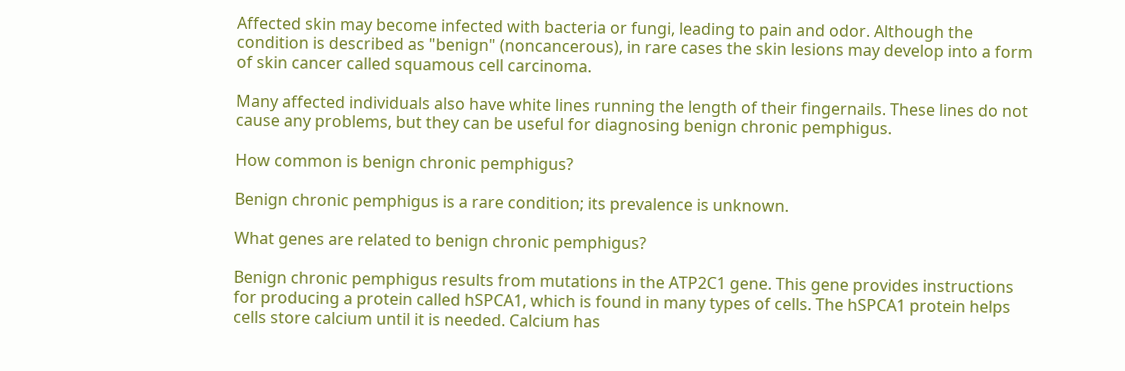Affected skin may become infected with bacteria or fungi, leading to pain and odor. Although the condition is described as "benign" (noncancerous), in rare cases the skin lesions may develop into a form of skin cancer called squamous cell carcinoma.

Many affected individuals also have white lines running the length of their fingernails. These lines do not cause any problems, but they can be useful for diagnosing benign chronic pemphigus.

How common is benign chronic pemphigus?

Benign chronic pemphigus is a rare condition; its prevalence is unknown.

What genes are related to benign chronic pemphigus?

Benign chronic pemphigus results from mutations in the ATP2C1 gene. This gene provides instructions for producing a protein called hSPCA1, which is found in many types of cells. The hSPCA1 protein helps cells store calcium until it is needed. Calcium has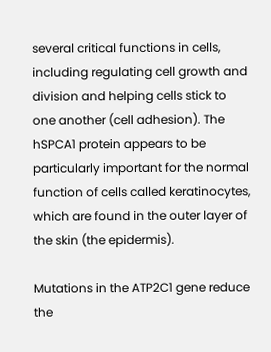several critical functions in cells, including regulating cell growth and division and helping cells stick to one another (cell adhesion). The hSPCA1 protein appears to be particularly important for the normal function of cells called keratinocytes, which are found in the outer layer of the skin (the epidermis).

Mutations in the ATP2C1 gene reduce the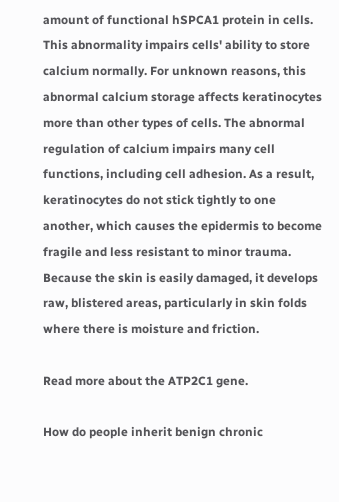amount of functional hSPCA1 protein in cells. This abnormality impairs cells' ability to store calcium normally. For unknown reasons, this abnormal calcium storage affects keratinocytes more than other types of cells. The abnormal regulation of calcium impairs many cell functions, including cell adhesion. As a result, keratinocytes do not stick tightly to one another, which causes the epidermis to become fragile and less resistant to minor trauma. Because the skin is easily damaged, it develops raw, blistered areas, particularly in skin folds where there is moisture and friction.

Read more about the ATP2C1 gene.

How do people inherit benign chronic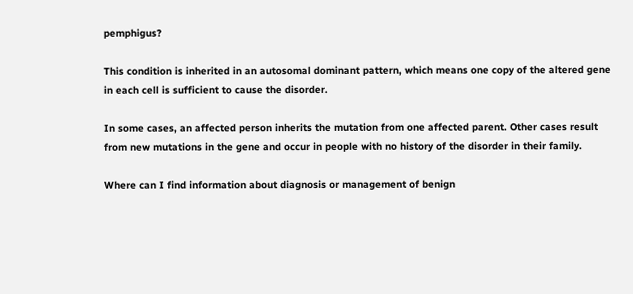pemphigus?

This condition is inherited in an autosomal dominant pattern, which means one copy of the altered gene in each cell is sufficient to cause the disorder.

In some cases, an affected person inherits the mutation from one affected parent. Other cases result from new mutations in the gene and occur in people with no history of the disorder in their family.

Where can I find information about diagnosis or management of benign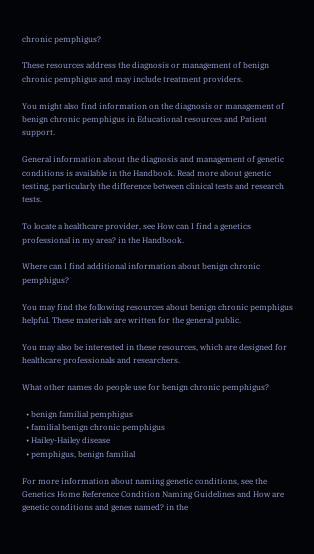chronic pemphigus?

These resources address the diagnosis or management of benign chronic pemphigus and may include treatment providers.

You might also find information on the diagnosis or management of benign chronic pemphigus in Educational resources and Patient support.

General information about the diagnosis and management of genetic conditions is available in the Handbook. Read more about genetic testing, particularly the difference between clinical tests and research tests.

To locate a healthcare provider, see How can I find a genetics professional in my area? in the Handbook.

Where can I find additional information about benign chronic pemphigus?

You may find the following resources about benign chronic pemphigus helpful. These materials are written for the general public.

You may also be interested in these resources, which are designed for healthcare professionals and researchers.

What other names do people use for benign chronic pemphigus?

  • benign familial pemphigus
  • familial benign chronic pemphigus
  • Hailey-Hailey disease
  • pemphigus, benign familial

For more information about naming genetic conditions, see the Genetics Home Reference Condition Naming Guidelines and How are genetic conditions and genes named? in the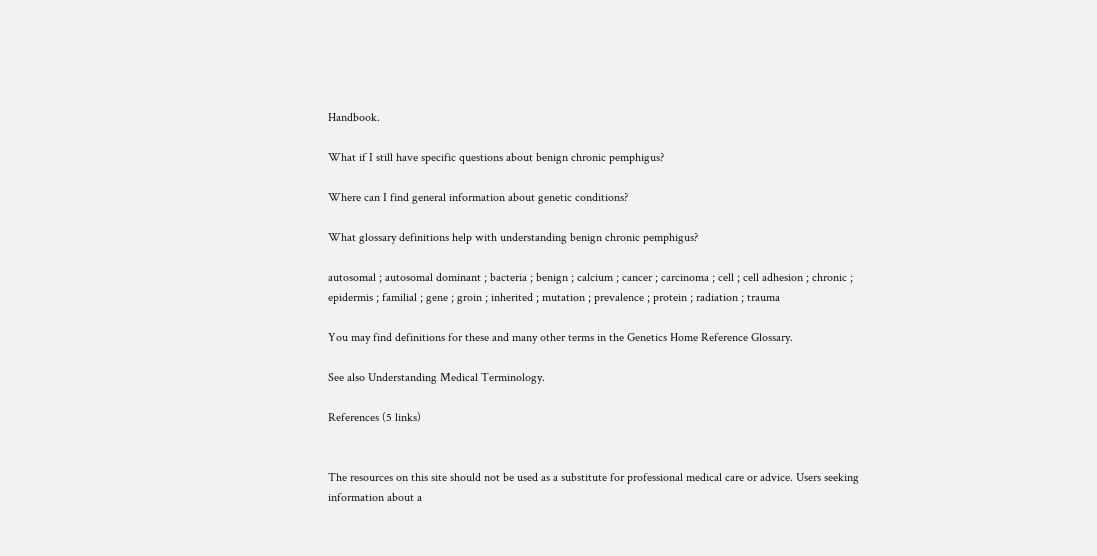Handbook.

What if I still have specific questions about benign chronic pemphigus?

Where can I find general information about genetic conditions?

What glossary definitions help with understanding benign chronic pemphigus?

autosomal ; autosomal dominant ; bacteria ; benign ; calcium ; cancer ; carcinoma ; cell ; cell adhesion ; chronic ; epidermis ; familial ; gene ; groin ; inherited ; mutation ; prevalence ; protein ; radiation ; trauma

You may find definitions for these and many other terms in the Genetics Home Reference Glossary.

See also Understanding Medical Terminology.

References (5 links)


The resources on this site should not be used as a substitute for professional medical care or advice. Users seeking information about a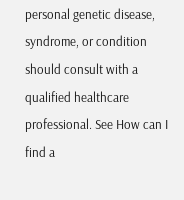personal genetic disease, syndrome, or condition should consult with a qualified healthcare professional. See How can I find a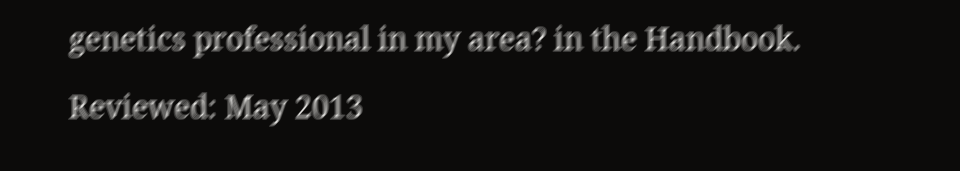genetics professional in my area? in the Handbook.

Reviewed: May 2013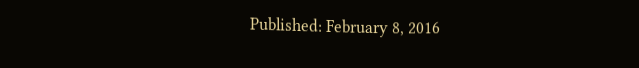Published: February 8, 2016